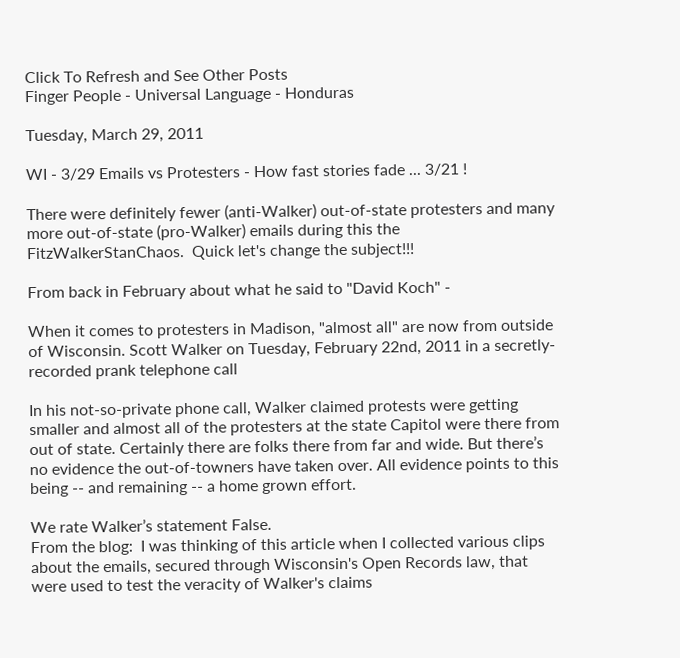Click To Refresh and See Other Posts
Finger People - Universal Language - Honduras

Tuesday, March 29, 2011

WI - 3/29 Emails vs Protesters - How fast stories fade ... 3/21 !

There were definitely fewer (anti-Walker) out-of-state protesters and many more out-of-state (pro-Walker) emails during this the FitzWalkerStanChaos.  Quick let's change the subject!!!

From back in February about what he said to "David Koch" -

When it comes to protesters in Madison, "almost all" are now from outside of Wisconsin. Scott Walker on Tuesday, February 22nd, 2011 in a secretly-recorded prank telephone call

In his not-so-private phone call, Walker claimed protests were getting smaller and almost all of the protesters at the state Capitol were there from out of state. Certainly there are folks there from far and wide. But there’s no evidence the out-of-towners have taken over. All evidence points to this being -- and remaining -- a home grown effort.

We rate Walker’s statement False.
From the blog:  I was thinking of this article when I collected various clips about the emails, secured through Wisconsin's Open Records law, that were used to test the veracity of Walker's claims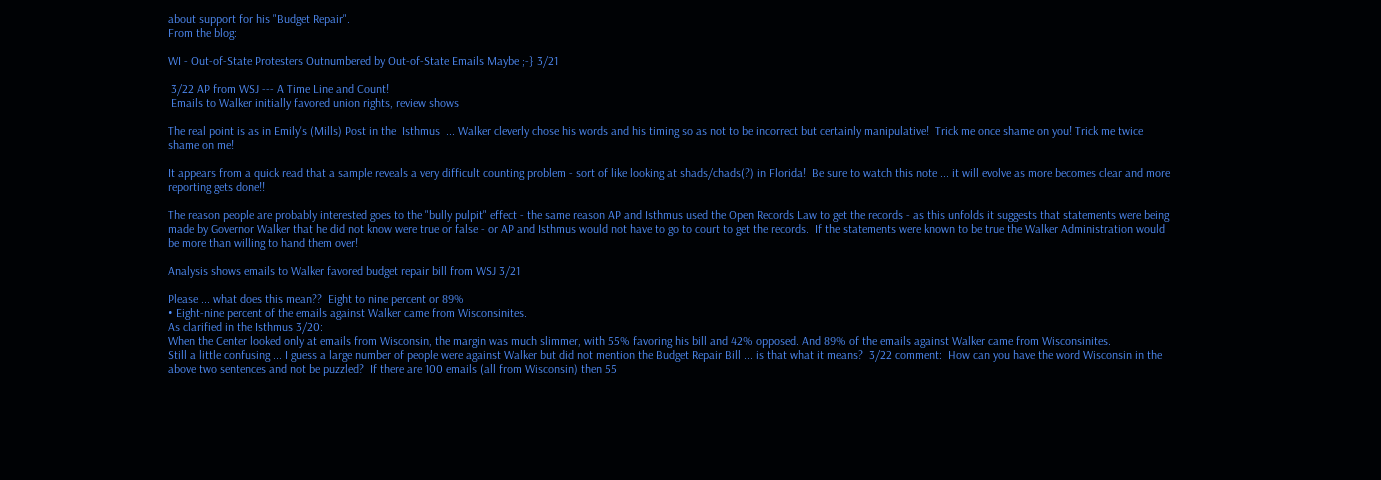about support for his "Budget Repair".
From the blog:

WI - Out-of-State Protesters Outnumbered by Out-of-State Emails Maybe ;-} 3/21

 3/22 AP from WSJ --- A Time Line and Count!
 Emails to Walker initially favored union rights, review shows

The real point is as in Emily's (Mills) Post in the  Isthmus  ... Walker cleverly chose his words and his timing so as not to be incorrect but certainly manipulative!  Trick me once shame on you! Trick me twice shame on me!

It appears from a quick read that a sample reveals a very difficult counting problem - sort of like looking at shads/chads(?) in Florida!  Be sure to watch this note ... it will evolve as more becomes clear and more reporting gets done!!

The reason people are probably interested goes to the "bully pulpit" effect - the same reason AP and Isthmus used the Open Records Law to get the records - as this unfolds it suggests that statements were being made by Governor Walker that he did not know were true or false - or AP and Isthmus would not have to go to court to get the records.  If the statements were known to be true the Walker Administration would be more than willing to hand them over!

Analysis shows emails to Walker favored budget repair bill from WSJ 3/21

Please ... what does this mean??  Eight to nine percent or 89%
• Eight-nine percent of the emails against Walker came from Wisconsinites.
As clarified in the Isthmus 3/20:
When the Center looked only at emails from Wisconsin, the margin was much slimmer, with 55% favoring his bill and 42% opposed. And 89% of the emails against Walker came from Wisconsinites.
Still a little confusing ... I guess a large number of people were against Walker but did not mention the Budget Repair Bill ... is that what it means?  3/22 comment:  How can you have the word Wisconsin in the above two sentences and not be puzzled?  If there are 100 emails (all from Wisconsin) then 55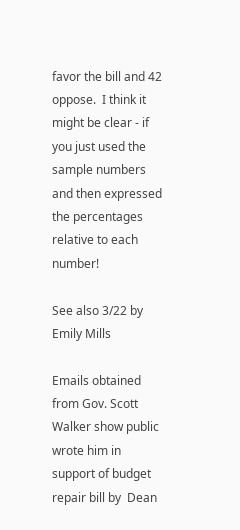favor the bill and 42 oppose.  I think it might be clear - if you just used the sample numbers and then expressed the percentages relative to each number!

See also 3/22 by Emily Mills

Emails obtained from Gov. Scott Walker show public wrote him in support of budget repair bill by  Dean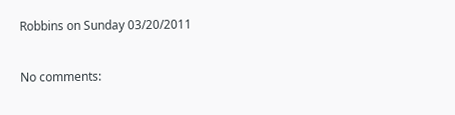Robbins on Sunday 03/20/2011

No comments: